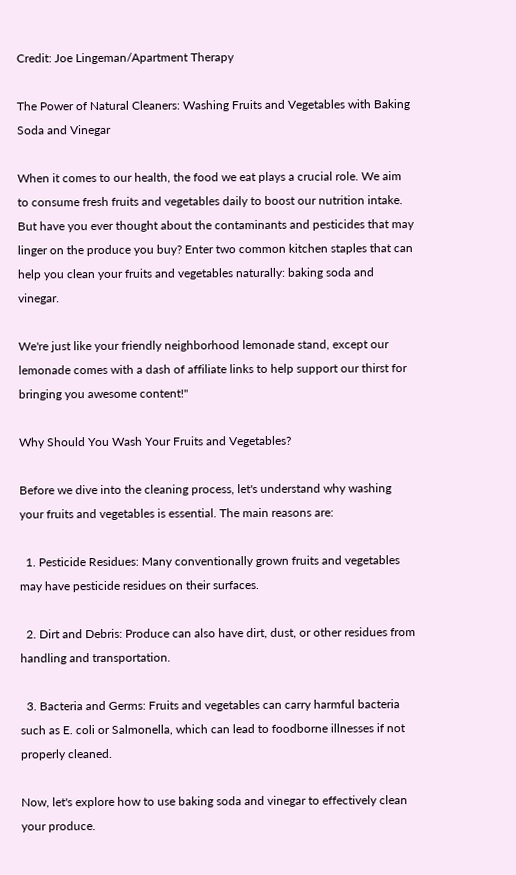Credit: Joe Lingeman/Apartment Therapy

The Power of Natural Cleaners: Washing Fruits and Vegetables with Baking Soda and Vinegar

When it comes to our health, the food we eat plays a crucial role. We aim to consume fresh fruits and vegetables daily to boost our nutrition intake. But have you ever thought about the contaminants and pesticides that may linger on the produce you buy? Enter two common kitchen staples that can help you clean your fruits and vegetables naturally: baking soda and vinegar.

We're just like your friendly neighborhood lemonade stand, except our lemonade comes with a dash of affiliate links to help support our thirst for bringing you awesome content!"

Why Should You Wash Your Fruits and Vegetables?

Before we dive into the cleaning process, let's understand why washing your fruits and vegetables is essential. The main reasons are:

  1. Pesticide Residues: Many conventionally grown fruits and vegetables may have pesticide residues on their surfaces.

  2. Dirt and Debris: Produce can also have dirt, dust, or other residues from handling and transportation.

  3. Bacteria and Germs: Fruits and vegetables can carry harmful bacteria such as E. coli or Salmonella, which can lead to foodborne illnesses if not properly cleaned.

Now, let's explore how to use baking soda and vinegar to effectively clean your produce.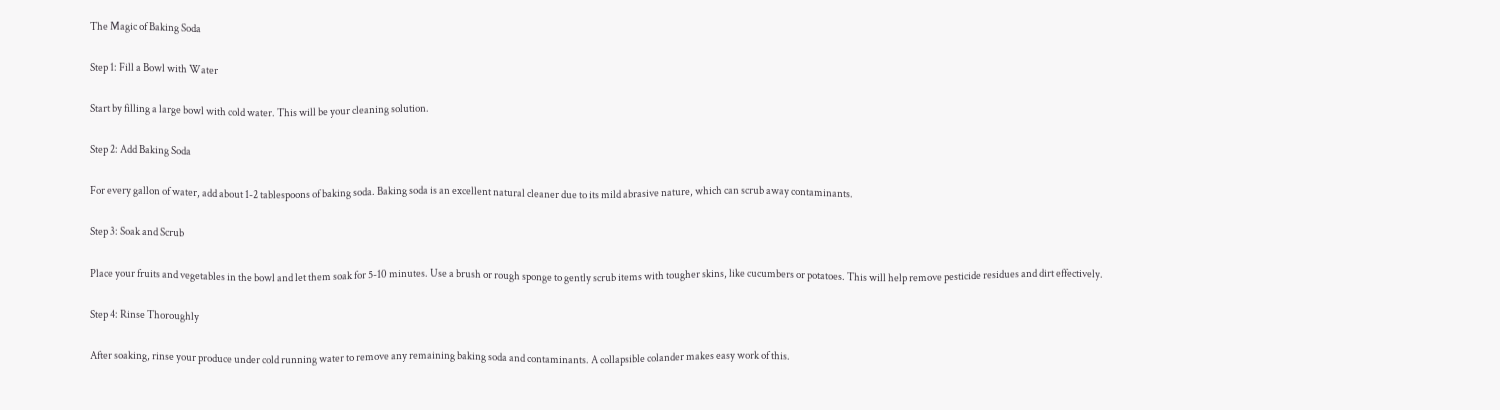The Magic of Baking Soda

Step 1: Fill a Bowl with Water

Start by filling a large bowl with cold water. This will be your cleaning solution.

Step 2: Add Baking Soda

For every gallon of water, add about 1-2 tablespoons of baking soda. Baking soda is an excellent natural cleaner due to its mild abrasive nature, which can scrub away contaminants.

Step 3: Soak and Scrub

Place your fruits and vegetables in the bowl and let them soak for 5-10 minutes. Use a brush or rough sponge to gently scrub items with tougher skins, like cucumbers or potatoes. This will help remove pesticide residues and dirt effectively.

Step 4: Rinse Thoroughly

After soaking, rinse your produce under cold running water to remove any remaining baking soda and contaminants. A collapsible colander makes easy work of this.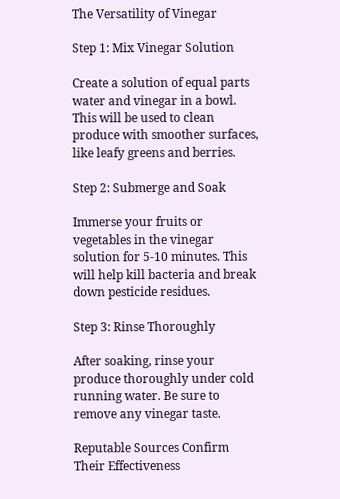The Versatility of Vinegar

Step 1: Mix Vinegar Solution

Create a solution of equal parts water and vinegar in a bowl. This will be used to clean produce with smoother surfaces, like leafy greens and berries.

Step 2: Submerge and Soak

Immerse your fruits or vegetables in the vinegar solution for 5-10 minutes. This will help kill bacteria and break down pesticide residues.

Step 3: Rinse Thoroughly

After soaking, rinse your produce thoroughly under cold running water. Be sure to remove any vinegar taste.

Reputable Sources Confirm Their Effectiveness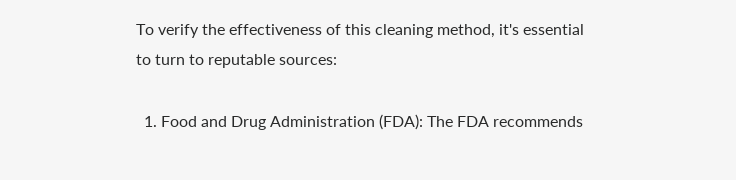To verify the effectiveness of this cleaning method, it's essential to turn to reputable sources:

  1. Food and Drug Administration (FDA): The FDA recommends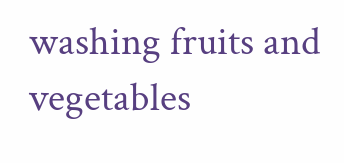washing fruits and vegetables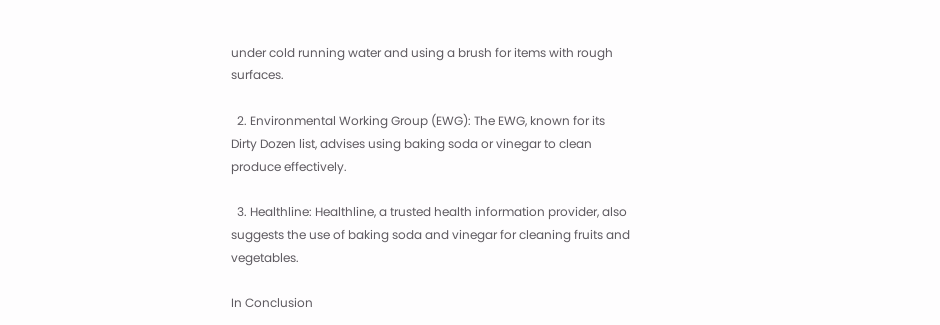under cold running water and using a brush for items with rough surfaces.

  2. Environmental Working Group (EWG): The EWG, known for its Dirty Dozen list, advises using baking soda or vinegar to clean produce effectively.

  3. Healthline: Healthline, a trusted health information provider, also suggests the use of baking soda and vinegar for cleaning fruits and vegetables.

In Conclusion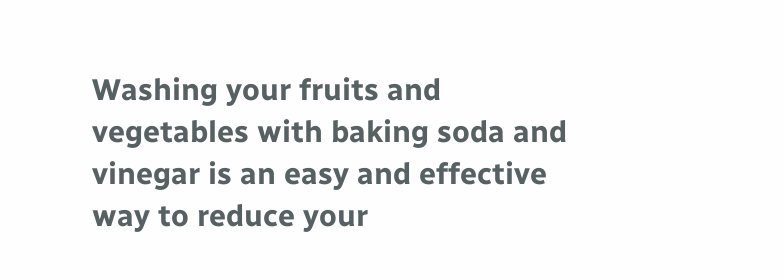Washing your fruits and vegetables with baking soda and vinegar is an easy and effective way to reduce your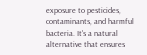exposure to pesticides, contaminants, and harmful bacteria. It's a natural alternative that ensures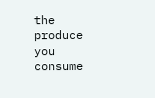the produce you consume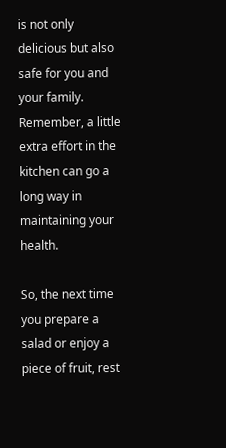is not only delicious but also safe for you and your family. Remember, a little extra effort in the kitchen can go a long way in maintaining your health.

So, the next time you prepare a salad or enjoy a piece of fruit, rest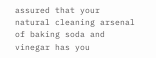assured that your natural cleaning arsenal of baking soda and vinegar has you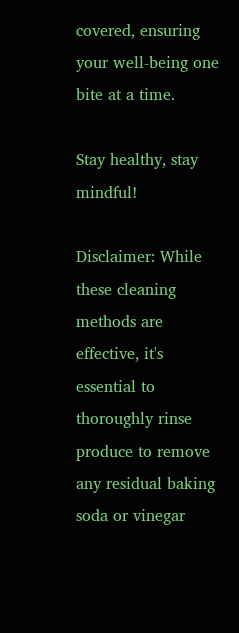covered, ensuring your well-being one bite at a time.

Stay healthy, stay mindful!

Disclaimer: While these cleaning methods are effective, it's essential to thoroughly rinse produce to remove any residual baking soda or vinegar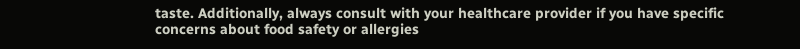taste. Additionally, always consult with your healthcare provider if you have specific concerns about food safety or allergies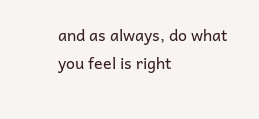and as always, do what you feel is right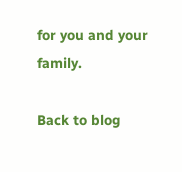for you and your family.

Back to blog